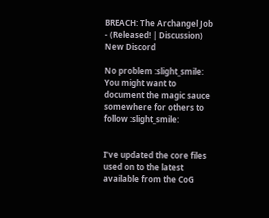BREACH: The Archangel Job - (Released! | Discussion) New Discord

No problem :slight_smile: You might want to document the magic sauce somewhere for others to follow :slight_smile:


I’ve updated the core files used on to the latest available from the CoG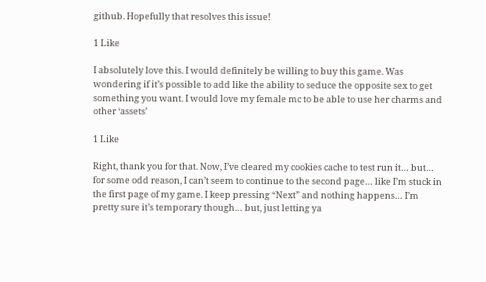github. Hopefully that resolves this issue!

1 Like

I absolutely love this. I would definitely be willing to buy this game. Was wondering if it’s possible to add like the ability to seduce the opposite sex to get something you want. I would love my female mc to be able to use her charms and other ‘assets’

1 Like

Right, thank you for that. Now, I’ve cleared my cookies cache to test run it… but… for some odd reason, I can’t seem to continue to the second page… like I’m stuck in the first page of my game. I keep pressing “Next” and nothing happens… I’m pretty sure it’s temporary though… but, just letting ya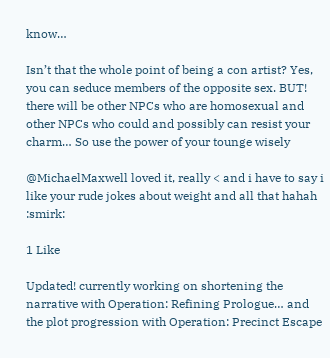know…

Isn’t that the whole point of being a con artist? Yes, you can seduce members of the opposite sex. BUT! there will be other NPCs who are homosexual and other NPCs who could and possibly can resist your charm… So use the power of your tounge wisely

@MichaelMaxwell loved it, really < and i have to say i like your rude jokes about weight and all that hahah :smirk:

1 Like

Updated! currently working on shortening the narrative with Operation: Refining Prologue… and the plot progression with Operation: Precinct Escape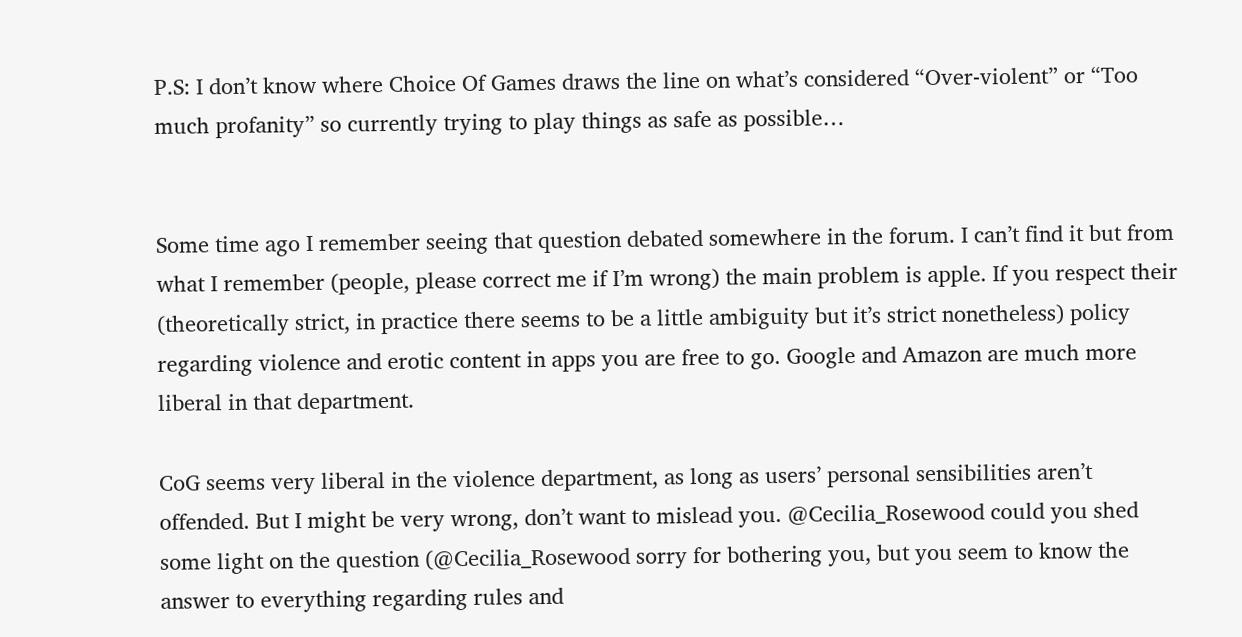P.S: I don’t know where Choice Of Games draws the line on what’s considered “Over-violent” or “Too much profanity” so currently trying to play things as safe as possible…


Some time ago I remember seeing that question debated somewhere in the forum. I can’t find it but from what I remember (people, please correct me if I’m wrong) the main problem is apple. If you respect their (theoretically strict, in practice there seems to be a little ambiguity but it’s strict nonetheless) policy regarding violence and erotic content in apps you are free to go. Google and Amazon are much more liberal in that department.

CoG seems very liberal in the violence department, as long as users’ personal sensibilities aren’t offended. But I might be very wrong, don’t want to mislead you. @Cecilia_Rosewood could you shed some light on the question (@Cecilia_Rosewood sorry for bothering you, but you seem to know the answer to everything regarding rules and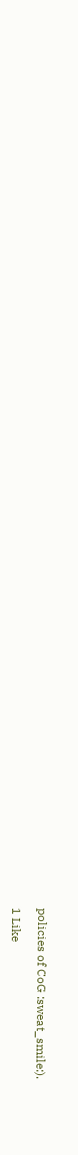policies of CoG :sweat_smile:).

1 Like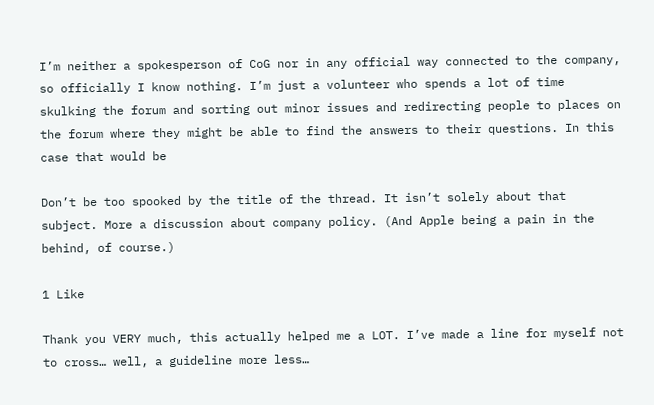I’m neither a spokesperson of CoG nor in any official way connected to the company, so officially I know nothing. I’m just a volunteer who spends a lot of time skulking the forum and sorting out minor issues and redirecting people to places on the forum where they might be able to find the answers to their questions. In this case that would be

Don’t be too spooked by the title of the thread. It isn’t solely about that subject. More a discussion about company policy. (And Apple being a pain in the behind, of course.)

1 Like

Thank you VERY much, this actually helped me a LOT. I’ve made a line for myself not to cross… well, a guideline more less…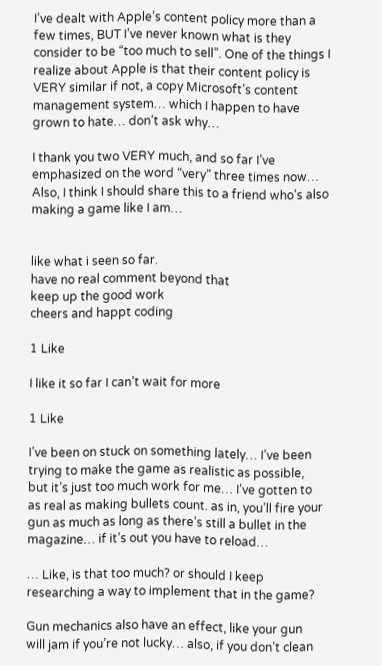I’ve dealt with Apple’s content policy more than a few times, BUT I’ve never known what is they consider to be “too much to sell”. One of the things I realize about Apple is that their content policy is VERY similar if not, a copy Microsoft’s content management system… which I happen to have grown to hate… don’t ask why…

I thank you two VERY much, and so far I’ve emphasized on the word “very” three times now… Also, I think I should share this to a friend who’s also making a game like I am…


like what i seen so far.
have no real comment beyond that
keep up the good work
cheers and happt coding

1 Like

I like it so far I can’t wait for more

1 Like

I’ve been on stuck on something lately… I’ve been trying to make the game as realistic as possible, but it’s just too much work for me… I’ve gotten to as real as making bullets count. as in, you’ll fire your gun as much as long as there’s still a bullet in the magazine… if it’s out you have to reload…

… Like, is that too much? or should I keep researching a way to implement that in the game?

Gun mechanics also have an effect, like your gun will jam if you’re not lucky… also, if you don’t clean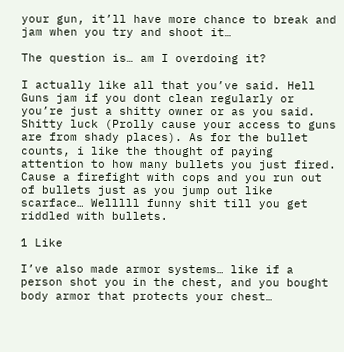your gun, it’ll have more chance to break and jam when you try and shoot it…

The question is… am I overdoing it?

I actually like all that you’ve said. Hell Guns jam if you dont clean regularly or you’re just a shitty owner or as you said. Shitty luck (Prolly cause your access to guns are from shady places). As for the bullet counts, i like the thought of paying attention to how many bullets you just fired. Cause a firefight with cops and you run out of bullets just as you jump out like scarface… Welllll funny shit till you get riddled with bullets.

1 Like

I’ve also made armor systems… like if a person shot you in the chest, and you bought body armor that protects your chest…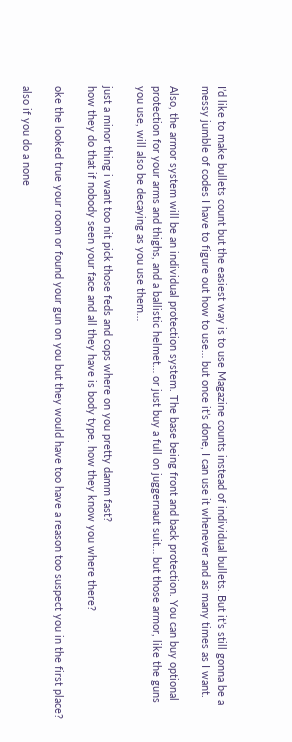I’d like to make bullets count but the easiest way is to use Magazine counts instead of individual bullets. But it’s still gonna be a messy jumble of codes I have to figure out how to use… but once it’s done, I can use it whenever and as many times as I want.

Also, the armor system will be an individual protection system. The base being front and back protection. You can buy optional protection for your arms and thighs, and a ballistic helmet… or just buy a full on juggernaut suit… but those armor, like the guns you use, will also be decaying as you use them…

just a minor thing i want too nit pick those feds and cops where on you pretty damm fast?
how they do that if nobody seen your face and all they have is body type. how they know you where there?

oke the looked true your room or found your gun on you but they would have too have a reason too suspect you in the first place?

also if you do a none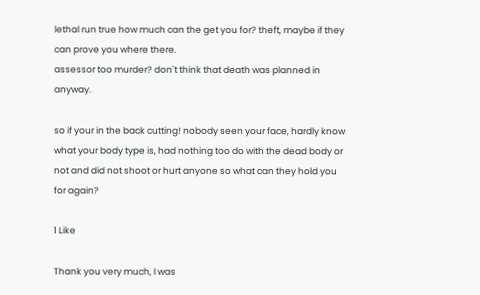lethal run true how much can the get you for? theft, maybe if they can prove you where there.
assessor too murder? don`t think that death was planned in anyway.

so if your in the back cutting! nobody seen your face, hardly know what your body type is, had nothing too do with the dead body or not and did not shoot or hurt anyone so what can they hold you for again?

1 Like

Thank you very much, I was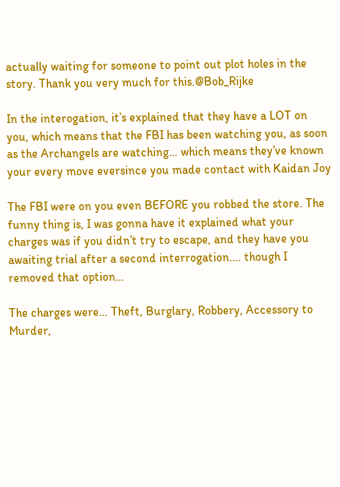actually waiting for someone to point out plot holes in the story. Thank you very much for this.@Bob_Rijke

In the interogation, it’s explained that they have a LOT on you, which means that the FBI has been watching you, as soon as the Archangels are watching… which means they’ve known your every move eversince you made contact with Kaidan Joy

The FBI were on you even BEFORE you robbed the store. The funny thing is, I was gonna have it explained what your charges was if you didn’t try to escape, and they have you awaiting trial after a second interrogation.… though I removed that option…

The charges were… Theft, Burglary, Robbery, Accessory to Murder,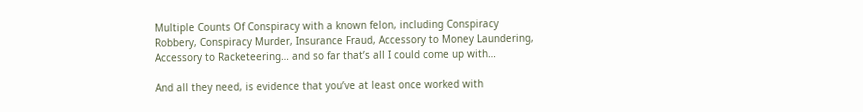Multiple Counts Of Conspiracy with a known felon, including Conspiracy Robbery, Conspiracy Murder, Insurance Fraud, Accessory to Money Laundering, Accessory to Racketeering… and so far that’s all I could come up with…

And all they need, is evidence that you’ve at least once worked with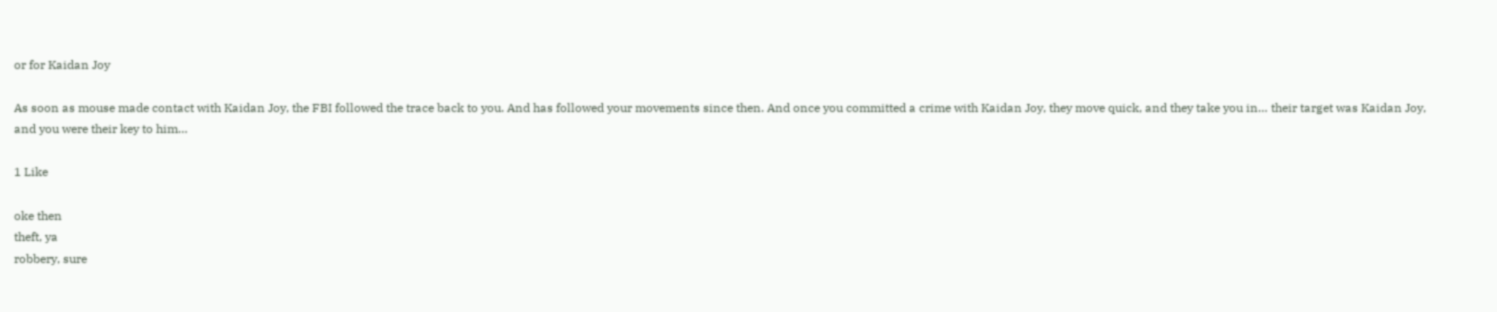or for Kaidan Joy

As soon as mouse made contact with Kaidan Joy, the FBI followed the trace back to you. And has followed your movements since then. And once you committed a crime with Kaidan Joy, they move quick, and they take you in… their target was Kaidan Joy, and you were their key to him…

1 Like

oke then
theft, ya
robbery, sure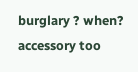burglary ? when?
accessory too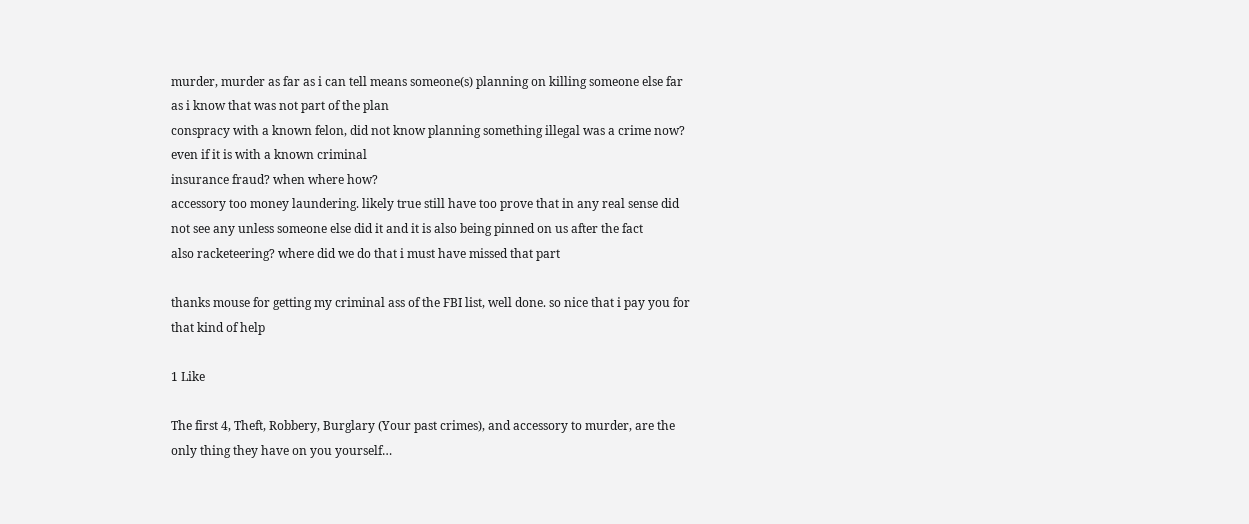murder, murder as far as i can tell means someone(s) planning on killing someone else far as i know that was not part of the plan
conspracy with a known felon, did not know planning something illegal was a crime now? even if it is with a known criminal
insurance fraud? when where how?
accessory too money laundering. likely true still have too prove that in any real sense did not see any unless someone else did it and it is also being pinned on us after the fact
also racketeering? where did we do that i must have missed that part

thanks mouse for getting my criminal ass of the FBI list, well done. so nice that i pay you for that kind of help

1 Like

The first 4, Theft, Robbery, Burglary (Your past crimes), and accessory to murder, are the only thing they have on you yourself…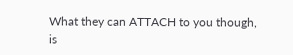What they can ATTACH to you though, is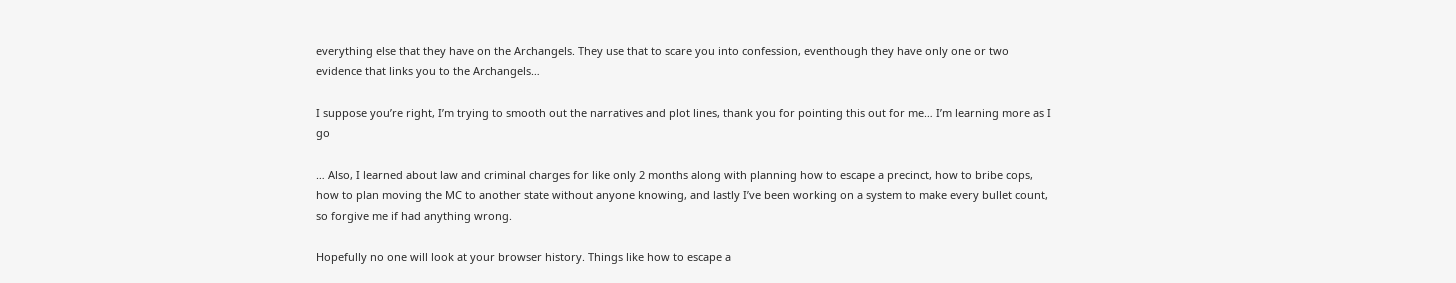everything else that they have on the Archangels. They use that to scare you into confession, eventhough they have only one or two evidence that links you to the Archangels…

I suppose you’re right, I’m trying to smooth out the narratives and plot lines, thank you for pointing this out for me… I’m learning more as I go

… Also, I learned about law and criminal charges for like only 2 months along with planning how to escape a precinct, how to bribe cops, how to plan moving the MC to another state without anyone knowing, and lastly I’ve been working on a system to make every bullet count, so forgive me if had anything wrong.

Hopefully no one will look at your browser history. Things like how to escape a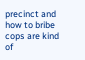precinct and how to bribe cops are kind of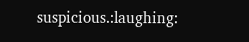suspicious.:laughing: